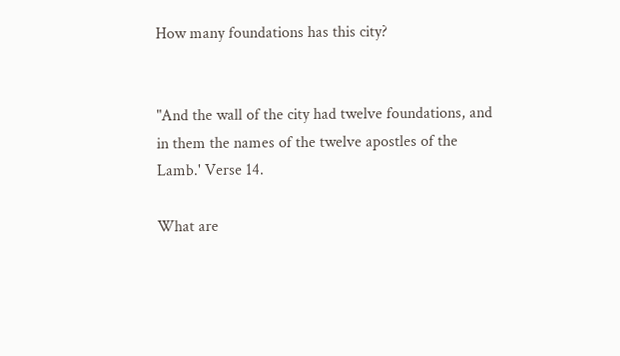How many foundations has this city?


"And the wall of the city had twelve foundations, and in them the names of the twelve apostles of the
Lamb.' Verse 14.

What are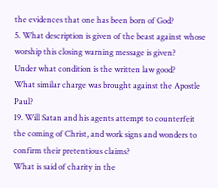the evidences that one has been born of God?
5. What description is given of the beast against whose worship this closing warning message is given?
Under what condition is the written law good?
What similar charge was brought against the Apostle Paul?
19. Will Satan and his agents attempt to counterfeit the coming of Christ, and work signs and wonders to confirm their pretentious claims?
What is said of charity in the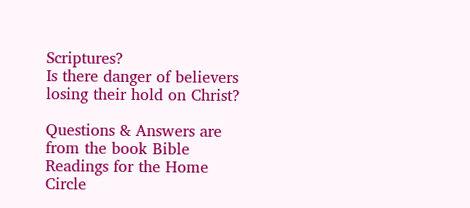Scriptures?
Is there danger of believers losing their hold on Christ?

Questions & Answers are from the book Bible Readings for the Home Circle